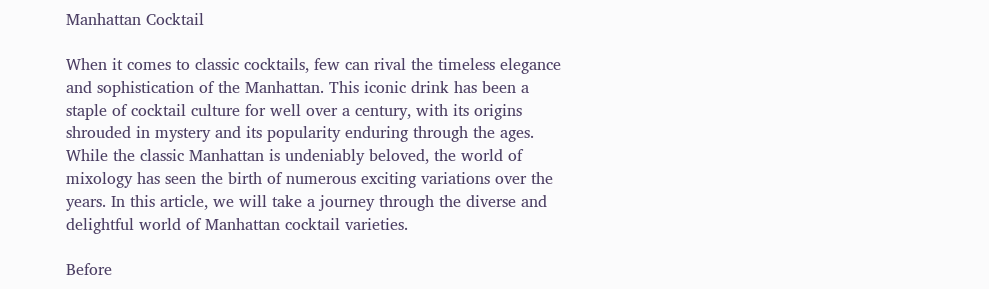Manhattan Cocktail

When it comes to classic cocktails, few can rival the timeless elegance and sophistication of the Manhattan. This iconic drink has been a staple of cocktail culture for well over a century, with its origins shrouded in mystery and its popularity enduring through the ages. While the classic Manhattan is undeniably beloved, the world of mixology has seen the birth of numerous exciting variations over the years. In this article, we will take a journey through the diverse and delightful world of Manhattan cocktail varieties.

Before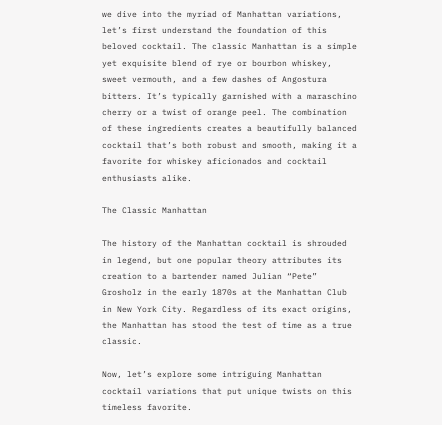we dive into the myriad of Manhattan variations, let’s first understand the foundation of this beloved cocktail. The classic Manhattan is a simple yet exquisite blend of rye or bourbon whiskey, sweet vermouth, and a few dashes of Angostura bitters. It’s typically garnished with a maraschino cherry or a twist of orange peel. The combination of these ingredients creates a beautifully balanced cocktail that’s both robust and smooth, making it a favorite for whiskey aficionados and cocktail enthusiasts alike.

The Classic Manhattan

The history of the Manhattan cocktail is shrouded in legend, but one popular theory attributes its creation to a bartender named Julian “Pete” Grosholz in the early 1870s at the Manhattan Club in New York City. Regardless of its exact origins, the Manhattan has stood the test of time as a true classic.

Now, let’s explore some intriguing Manhattan cocktail variations that put unique twists on this timeless favorite.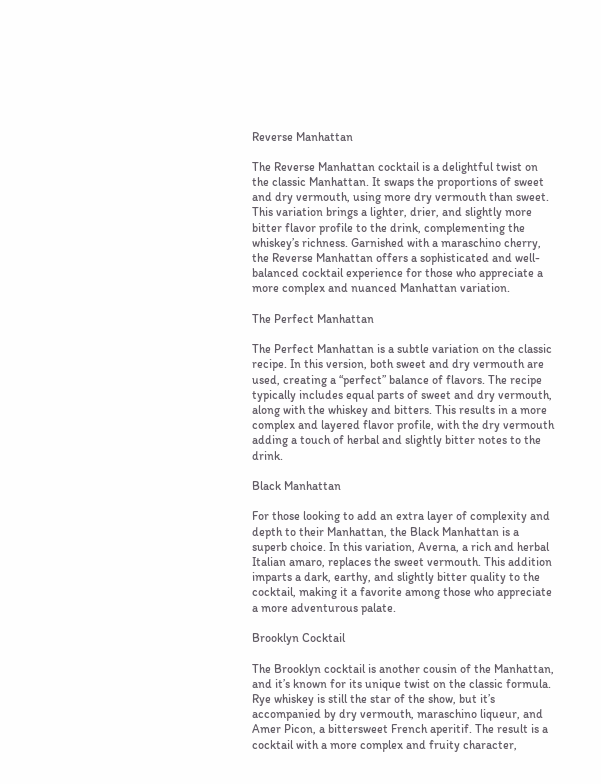Reverse Manhattan

The Reverse Manhattan cocktail is a delightful twist on the classic Manhattan. It swaps the proportions of sweet and dry vermouth, using more dry vermouth than sweet. This variation brings a lighter, drier, and slightly more bitter flavor profile to the drink, complementing the whiskey’s richness. Garnished with a maraschino cherry, the Reverse Manhattan offers a sophisticated and well-balanced cocktail experience for those who appreciate a more complex and nuanced Manhattan variation.

The Perfect Manhattan

The Perfect Manhattan is a subtle variation on the classic recipe. In this version, both sweet and dry vermouth are used, creating a “perfect” balance of flavors. The recipe typically includes equal parts of sweet and dry vermouth, along with the whiskey and bitters. This results in a more complex and layered flavor profile, with the dry vermouth adding a touch of herbal and slightly bitter notes to the drink.

Black Manhattan

For those looking to add an extra layer of complexity and depth to their Manhattan, the Black Manhattan is a superb choice. In this variation, Averna, a rich and herbal Italian amaro, replaces the sweet vermouth. This addition imparts a dark, earthy, and slightly bitter quality to the cocktail, making it a favorite among those who appreciate a more adventurous palate.

Brooklyn Cocktail

The Brooklyn cocktail is another cousin of the Manhattan, and it’s known for its unique twist on the classic formula. Rye whiskey is still the star of the show, but it’s accompanied by dry vermouth, maraschino liqueur, and Amer Picon, a bittersweet French aperitif. The result is a cocktail with a more complex and fruity character,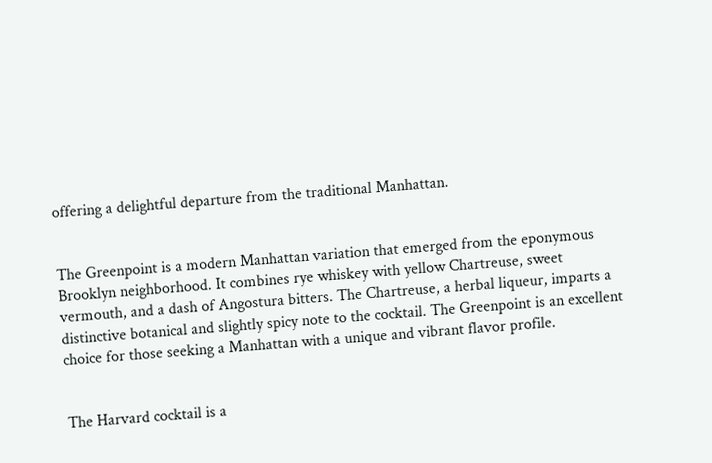offering a delightful departure from the traditional Manhattan.


The Greenpoint is a modern Manhattan variation that emerged from the eponymous Brooklyn neighborhood. It combines rye whiskey with yellow Chartreuse, sweet vermouth, and a dash of Angostura bitters. The Chartreuse, a herbal liqueur, imparts a distinctive botanical and slightly spicy note to the cocktail. The Greenpoint is an excellent choice for those seeking a Manhattan with a unique and vibrant flavor profile.


The Harvard cocktail is a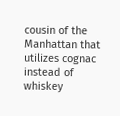cousin of the Manhattan that utilizes cognac instead of whiskey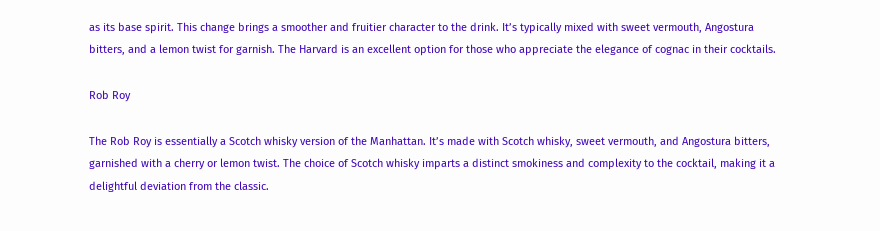as its base spirit. This change brings a smoother and fruitier character to the drink. It’s typically mixed with sweet vermouth, Angostura bitters, and a lemon twist for garnish. The Harvard is an excellent option for those who appreciate the elegance of cognac in their cocktails.

Rob Roy

The Rob Roy is essentially a Scotch whisky version of the Manhattan. It’s made with Scotch whisky, sweet vermouth, and Angostura bitters, garnished with a cherry or lemon twist. The choice of Scotch whisky imparts a distinct smokiness and complexity to the cocktail, making it a delightful deviation from the classic.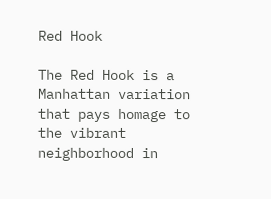Red Hook

The Red Hook is a Manhattan variation that pays homage to the vibrant neighborhood in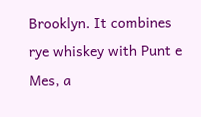Brooklyn. It combines rye whiskey with Punt e Mes, a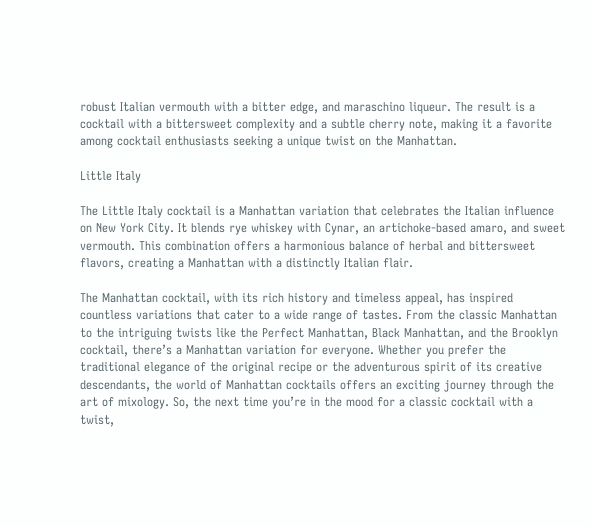robust Italian vermouth with a bitter edge, and maraschino liqueur. The result is a cocktail with a bittersweet complexity and a subtle cherry note, making it a favorite among cocktail enthusiasts seeking a unique twist on the Manhattan.

Little Italy

The Little Italy cocktail is a Manhattan variation that celebrates the Italian influence on New York City. It blends rye whiskey with Cynar, an artichoke-based amaro, and sweet vermouth. This combination offers a harmonious balance of herbal and bittersweet flavors, creating a Manhattan with a distinctly Italian flair.

The Manhattan cocktail, with its rich history and timeless appeal, has inspired countless variations that cater to a wide range of tastes. From the classic Manhattan to the intriguing twists like the Perfect Manhattan, Black Manhattan, and the Brooklyn cocktail, there’s a Manhattan variation for everyone. Whether you prefer the traditional elegance of the original recipe or the adventurous spirit of its creative descendants, the world of Manhattan cocktails offers an exciting journey through the art of mixology. So, the next time you’re in the mood for a classic cocktail with a twist,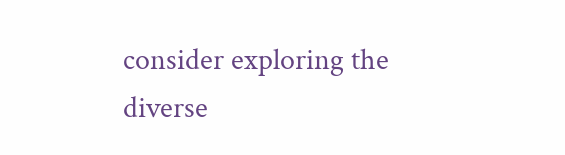consider exploring the diverse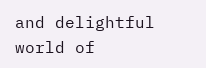and delightful world of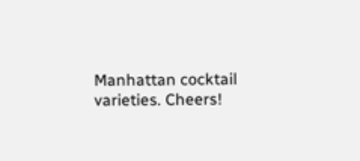Manhattan cocktail varieties. Cheers!